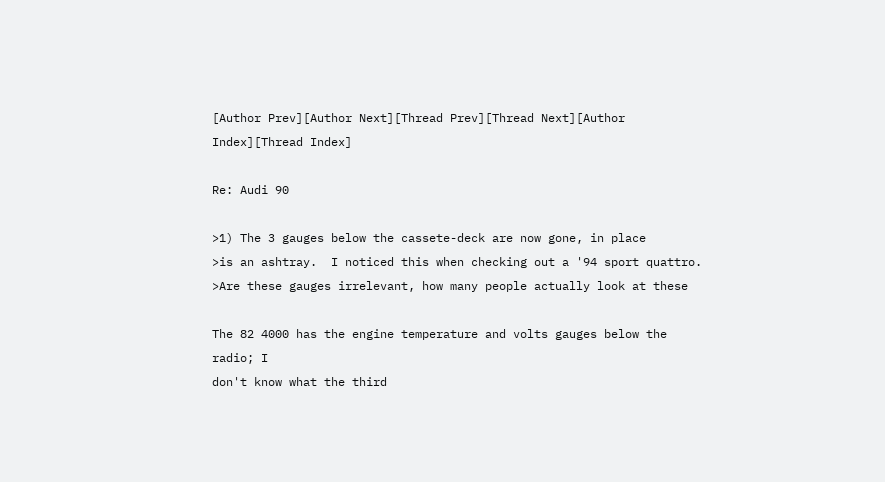[Author Prev][Author Next][Thread Prev][Thread Next][Author Index][Thread Index]

Re: Audi 90

>1) The 3 gauges below the cassete-deck are now gone, in place
>is an ashtray.  I noticed this when checking out a '94 sport quattro.
>Are these gauges irrelevant, how many people actually look at these

The 82 4000 has the engine temperature and volts gauges below the radio; I
don't know what the third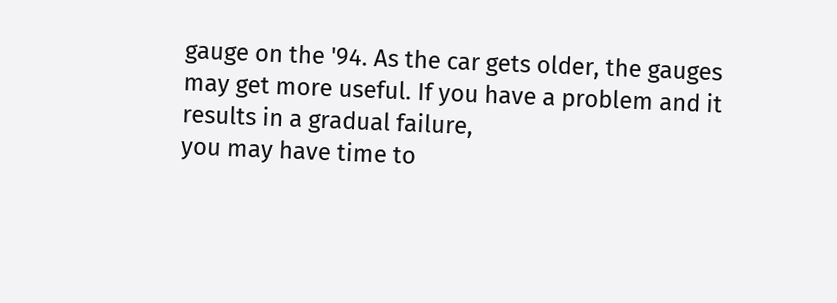gauge on the '94. As the car gets older, the gauges
may get more useful. If you have a problem and it results in a gradual failure,
you may have time to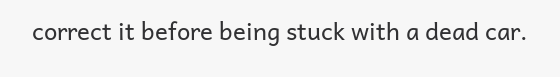correct it before being stuck with a dead car.